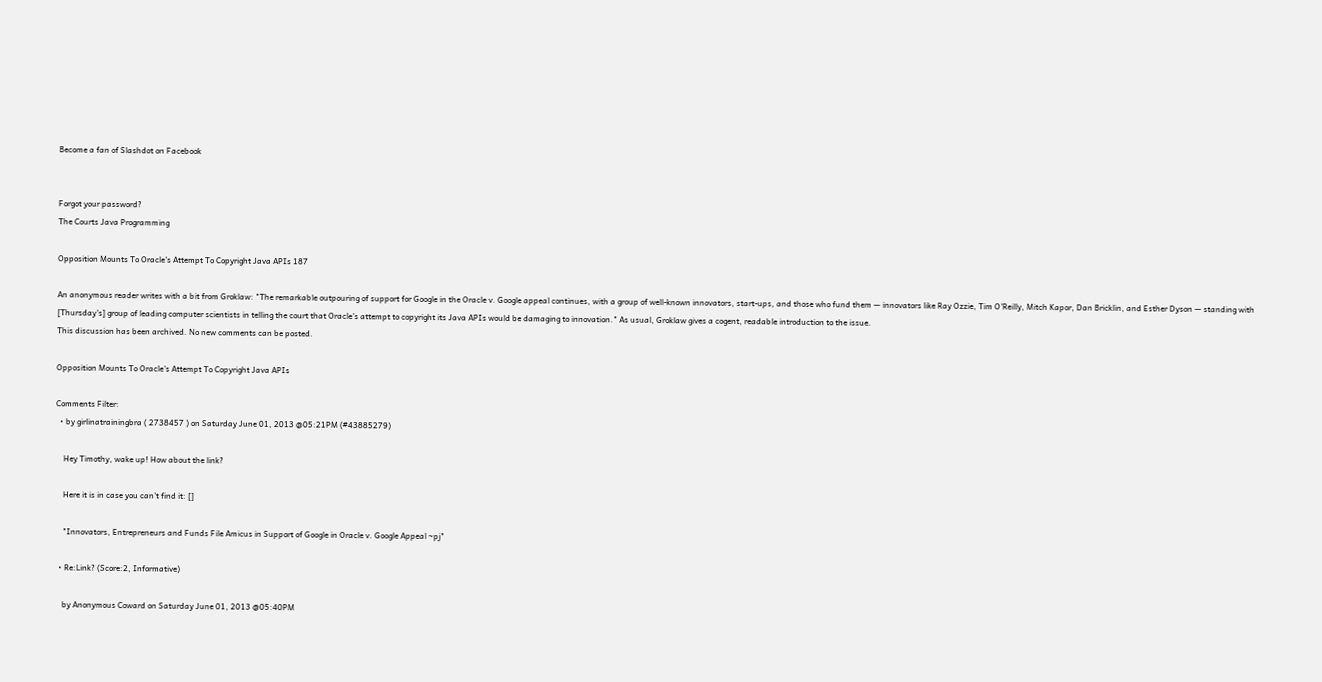Become a fan of Slashdot on Facebook


Forgot your password?
The Courts Java Programming

Opposition Mounts To Oracle's Attempt To Copyright Java APIs 187

An anonymous reader writes with a bit from Groklaw: "The remarkable outpouring of support for Google in the Oracle v. Google appeal continues, with a group of well-known innovators, start-ups, and those who fund them — innovators like Ray Ozzie, Tim O'Reilly, Mitch Kapor, Dan Bricklin, and Esther Dyson — standing with [Thursday's] group of leading computer scientists in telling the court that Oracle's attempt to copyright its Java APIs would be damaging to innovation." As usual, Groklaw gives a cogent, readable introduction to the issue.
This discussion has been archived. No new comments can be posted.

Opposition Mounts To Oracle's Attempt To Copyright Java APIs

Comments Filter:
  • by girlinatrainingbra ( 2738457 ) on Saturday June 01, 2013 @05:21PM (#43885279)

    Hey Timothy, wake up! How about the link?

    Here it is in case you can't find it: []

    "Innovators, Entrepreneurs and Funds File Amicus in Support of Google in Oracle v. Google Appeal ~pj"

  • Re:Link? (Score:2, Informative)

    by Anonymous Coward on Saturday June 01, 2013 @05:40PM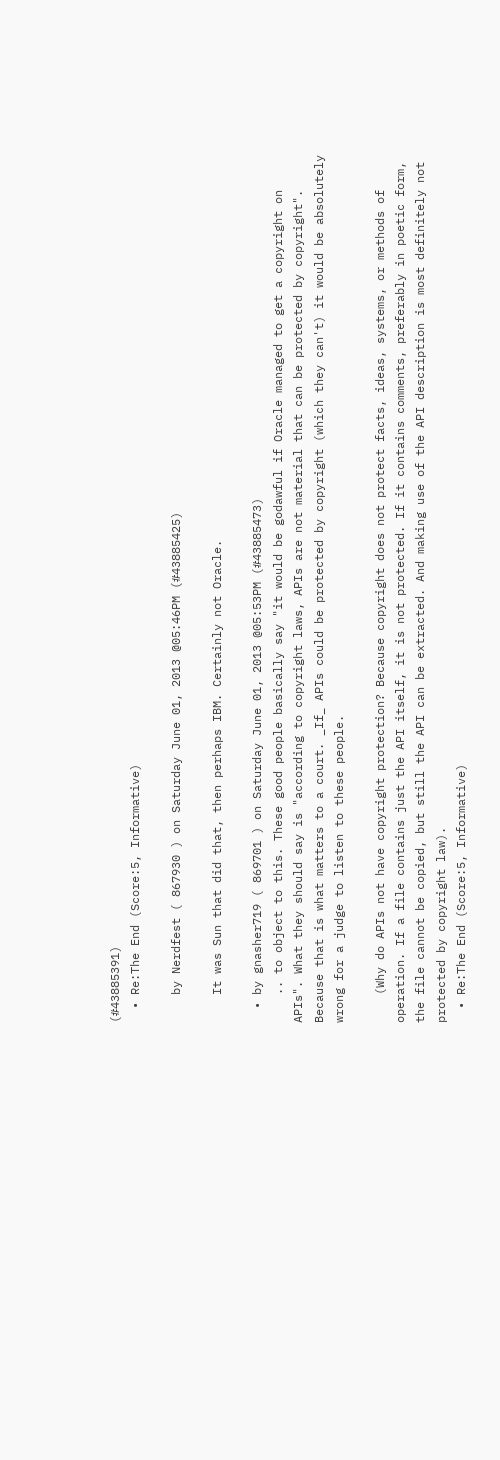(#43885391)
  • Re:The End (Score:5, Informative)

    by Nerdfest ( 867930 ) on Saturday June 01, 2013 @05:46PM (#43885425)

    It was Sun that did that, then perhaps IBM. Certainly not Oracle.

  • by gnasher719 ( 869701 ) on Saturday June 01, 2013 @05:53PM (#43885473)
    .. to object to this. These good people basically say "it would be godawful if Oracle managed to get a copyright on APIs". What they should say is "according to copyright laws, APIs are not material that can be protected by copyright". Because that is what matters to a court. _If_ APIs could be protected by copyright (which they can't) it would be absolutely wrong for a judge to listen to these people.

    (Why do APIs not have copyright protection? Because copyright does not protect facts, ideas, systems, or methods of operation. If a file contains just the API itself, it is not protected. If it contains comments, preferably in poetic form, the file cannot be copied, but still the API can be extracted. And making use of the API description is most definitely not protected by copyright law).
  • Re:The End (Score:5, Informative)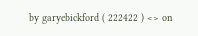by garyebickford ( 222422 ) <> on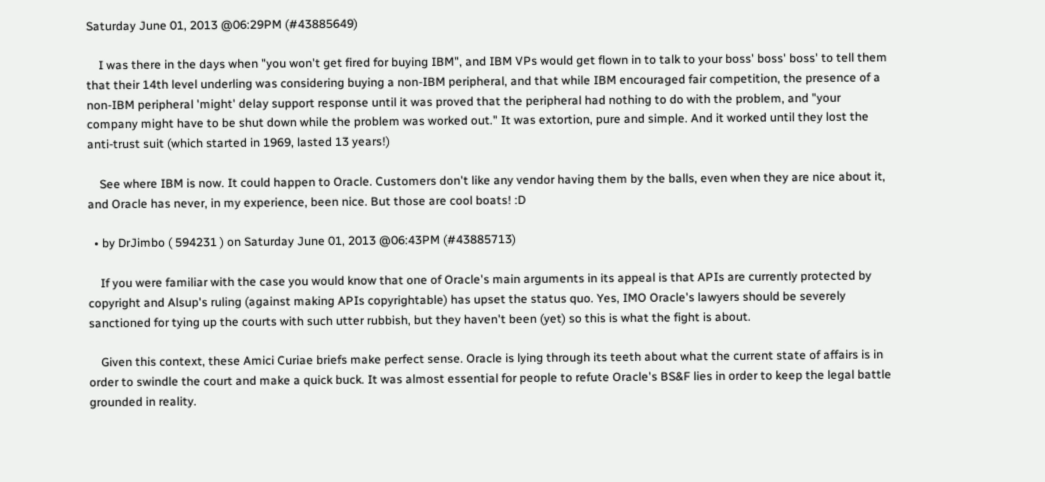Saturday June 01, 2013 @06:29PM (#43885649)

    I was there in the days when "you won't get fired for buying IBM", and IBM VPs would get flown in to talk to your boss' boss' boss' to tell them that their 14th level underling was considering buying a non-IBM peripheral, and that while IBM encouraged fair competition, the presence of a non-IBM peripheral 'might' delay support response until it was proved that the peripheral had nothing to do with the problem, and "your company might have to be shut down while the problem was worked out." It was extortion, pure and simple. And it worked until they lost the anti-trust suit (which started in 1969, lasted 13 years!)

    See where IBM is now. It could happen to Oracle. Customers don't like any vendor having them by the balls, even when they are nice about it, and Oracle has never, in my experience, been nice. But those are cool boats! :D

  • by DrJimbo ( 594231 ) on Saturday June 01, 2013 @06:43PM (#43885713)

    If you were familiar with the case you would know that one of Oracle's main arguments in its appeal is that APIs are currently protected by copyright and Alsup's ruling (against making APIs copyrightable) has upset the status quo. Yes, IMO Oracle's lawyers should be severely sanctioned for tying up the courts with such utter rubbish, but they haven't been (yet) so this is what the fight is about.

    Given this context, these Amici Curiae briefs make perfect sense. Oracle is lying through its teeth about what the current state of affairs is in order to swindle the court and make a quick buck. It was almost essential for people to refute Oracle's BS&F lies in order to keep the legal battle grounded in reality.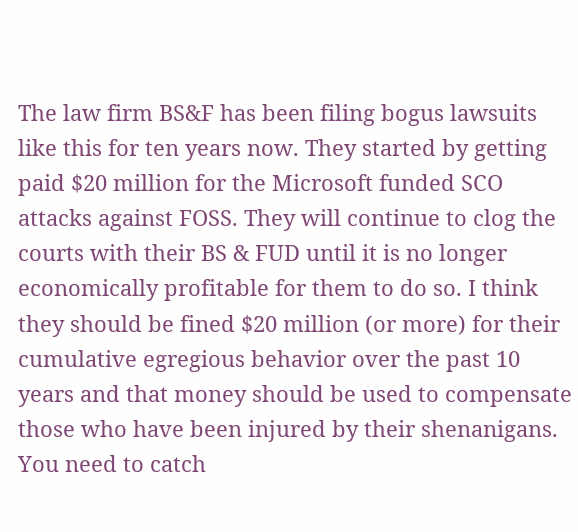The law firm BS&F has been filing bogus lawsuits like this for ten years now. They started by getting paid $20 million for the Microsoft funded SCO attacks against FOSS. They will continue to clog the courts with their BS & FUD until it is no longer economically profitable for them to do so. I think they should be fined $20 million (or more) for their cumulative egregious behavior over the past 10 years and that money should be used to compensate those who have been injured by their shenanigans. You need to catch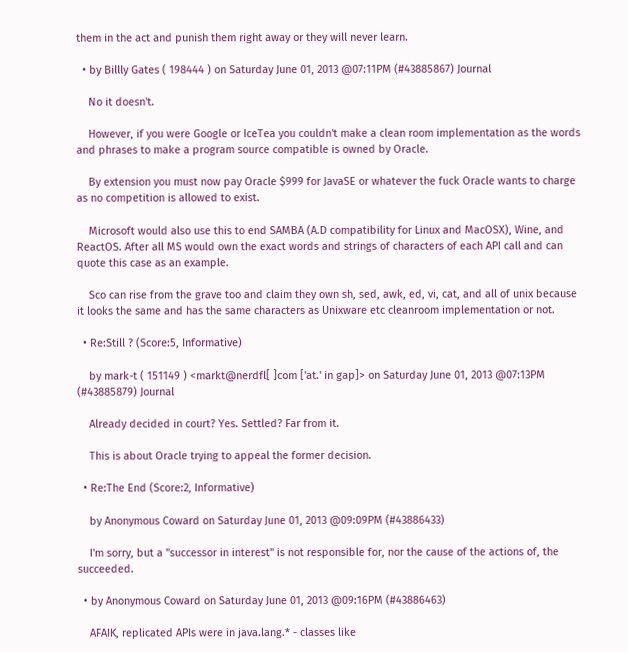them in the act and punish them right away or they will never learn.

  • by Billly Gates ( 198444 ) on Saturday June 01, 2013 @07:11PM (#43885867) Journal

    No it doesn't.

    However, if you were Google or IceTea you couldn't make a clean room implementation as the words and phrases to make a program source compatible is owned by Oracle.

    By extension you must now pay Oracle $999 for JavaSE or whatever the fuck Oracle wants to charge as no competition is allowed to exist.

    Microsoft would also use this to end SAMBA (A.D compatibility for Linux and MacOSX), Wine, and ReactOS. After all MS would own the exact words and strings of characters of each API call and can quote this case as an example.

    Sco can rise from the grave too and claim they own sh, sed, awk, ed, vi, cat, and all of unix because it looks the same and has the same characters as Unixware etc cleanroom implementation or not.

  • Re:Still ? (Score:5, Informative)

    by mark-t ( 151149 ) <markt@nerdfl[ ]com ['at.' in gap]> on Saturday June 01, 2013 @07:13PM (#43885879) Journal

    Already decided in court? Yes. Settled? Far from it.

    This is about Oracle trying to appeal the former decision.

  • Re:The End (Score:2, Informative)

    by Anonymous Coward on Saturday June 01, 2013 @09:09PM (#43886433)

    I'm sorry, but a "successor in interest" is not responsible for, nor the cause of the actions of, the succeeded.

  • by Anonymous Coward on Saturday June 01, 2013 @09:16PM (#43886463)

    AFAIK, replicated APIs were in java.lang.* - classes like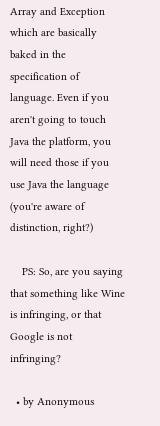Array and Exception which are basically baked in the specification of language. Even if you aren't going to touch Java the platform, you will need those if you use Java the language (you're aware of distinction, right?)

    PS: So, are you saying that something like Wine is infringing, or that Google is not infringing?

  • by Anonymous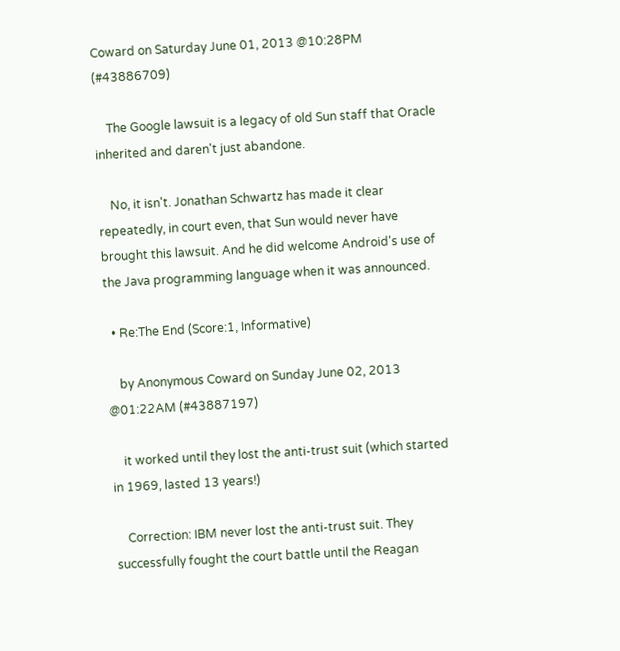Coward on Saturday June 01, 2013 @10:28PM (#43886709)

    The Google lawsuit is a legacy of old Sun staff that Oracle inherited and daren't just abandone.

    No, it isn't. Jonathan Schwartz has made it clear repeatedly, in court even, that Sun would never have brought this lawsuit. And he did welcome Android's use of the Java programming language when it was announced.

  • Re:The End (Score:1, Informative)

    by Anonymous Coward on Sunday June 02, 2013 @01:22AM (#43887197)

    it worked until they lost the anti-trust suit (which started in 1969, lasted 13 years!)

    Correction: IBM never lost the anti-trust suit. They successfully fought the court battle until the Reagan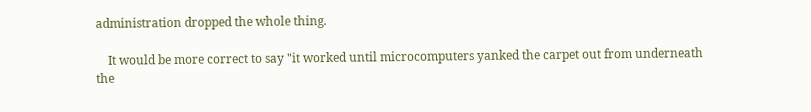administration dropped the whole thing.

    It would be more correct to say "it worked until microcomputers yanked the carpet out from underneath the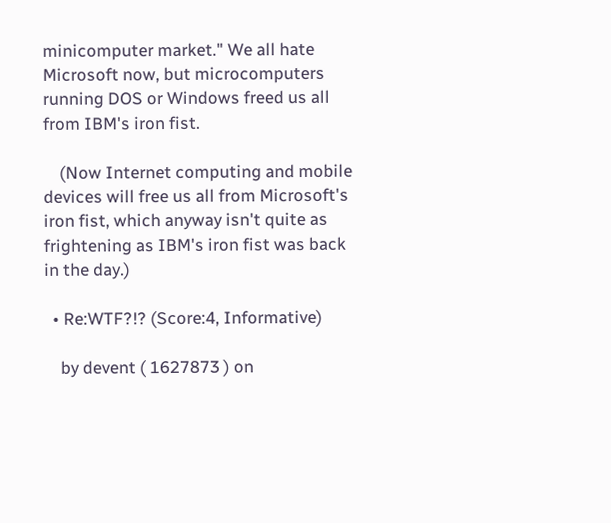minicomputer market." We all hate Microsoft now, but microcomputers running DOS or Windows freed us all from IBM's iron fist.

    (Now Internet computing and mobile devices will free us all from Microsoft's iron fist, which anyway isn't quite as frightening as IBM's iron fist was back in the day.)

  • Re:WTF?!? (Score:4, Informative)

    by devent ( 1627873 ) on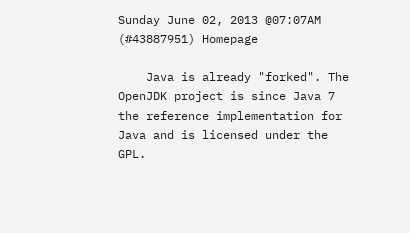Sunday June 02, 2013 @07:07AM (#43887951) Homepage

    Java is already "forked". The OpenJDK project is since Java 7 the reference implementation for Java and is licensed under the GPL.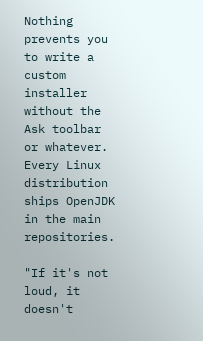Nothing prevents you to write a custom installer without the Ask toolbar or whatever. Every Linux distribution ships OpenJDK in the main repositories.

"If it's not loud, it doesn't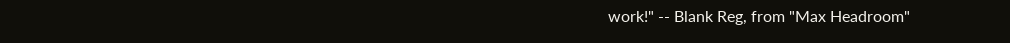work!" -- Blank Reg, from "Max Headroom"